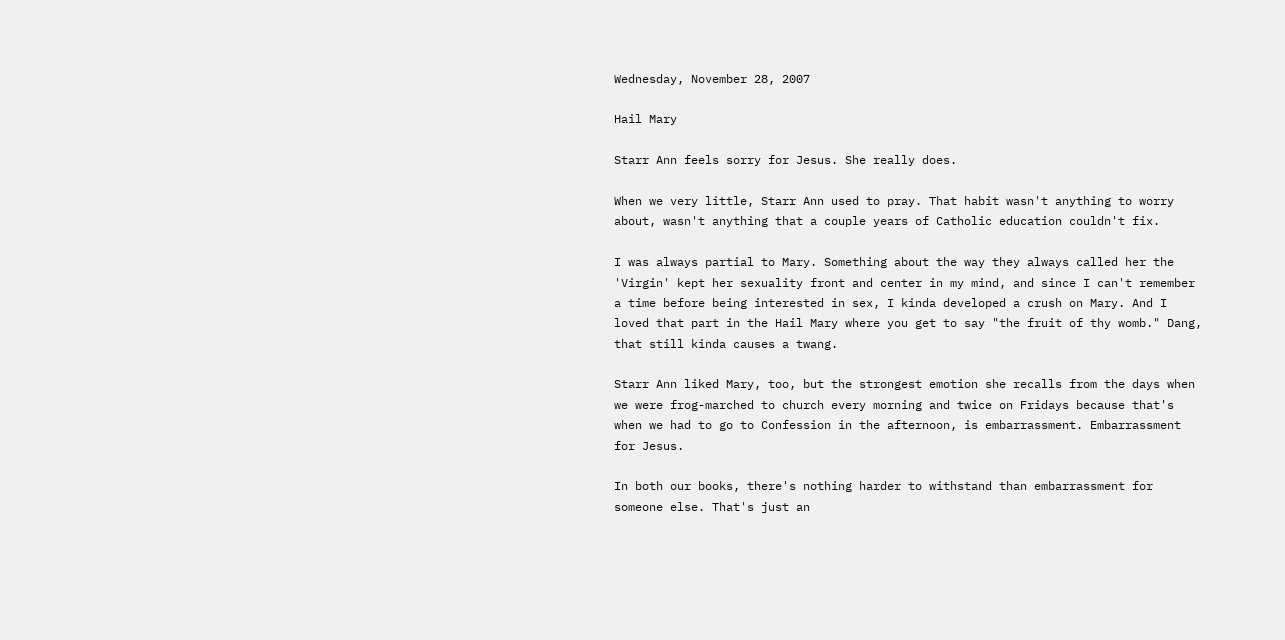Wednesday, November 28, 2007

Hail Mary

Starr Ann feels sorry for Jesus. She really does.

When we very little, Starr Ann used to pray. That habit wasn't anything to worry about, wasn't anything that a couple years of Catholic education couldn't fix.

I was always partial to Mary. Something about the way they always called her the 'Virgin' kept her sexuality front and center in my mind, and since I can't remember a time before being interested in sex, I kinda developed a crush on Mary. And I loved that part in the Hail Mary where you get to say "the fruit of thy womb." Dang, that still kinda causes a twang.

Starr Ann liked Mary, too, but the strongest emotion she recalls from the days when we were frog-marched to church every morning and twice on Fridays because that's when we had to go to Confession in the afternoon, is embarrassment. Embarrassment for Jesus.

In both our books, there's nothing harder to withstand than embarrassment for someone else. That's just an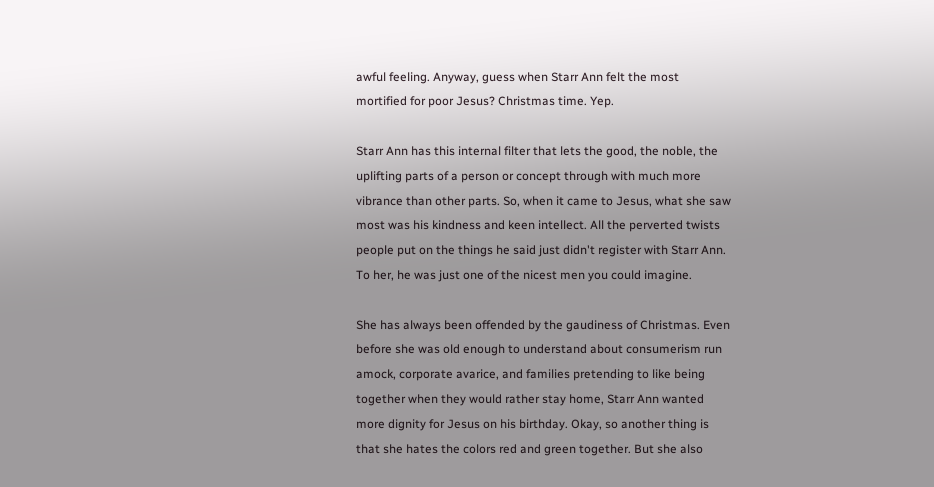awful feeling. Anyway, guess when Starr Ann felt the most mortified for poor Jesus? Christmas time. Yep.

Starr Ann has this internal filter that lets the good, the noble, the uplifting parts of a person or concept through with much more vibrance than other parts. So, when it came to Jesus, what she saw most was his kindness and keen intellect. All the perverted twists people put on the things he said just didn't register with Starr Ann. To her, he was just one of the nicest men you could imagine.

She has always been offended by the gaudiness of Christmas. Even before she was old enough to understand about consumerism run amock, corporate avarice, and families pretending to like being together when they would rather stay home, Starr Ann wanted more dignity for Jesus on his birthday. Okay, so another thing is that she hates the colors red and green together. But she also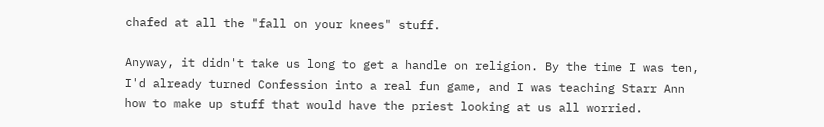chafed at all the "fall on your knees" stuff.

Anyway, it didn't take us long to get a handle on religion. By the time I was ten, I'd already turned Confession into a real fun game, and I was teaching Starr Ann how to make up stuff that would have the priest looking at us all worried.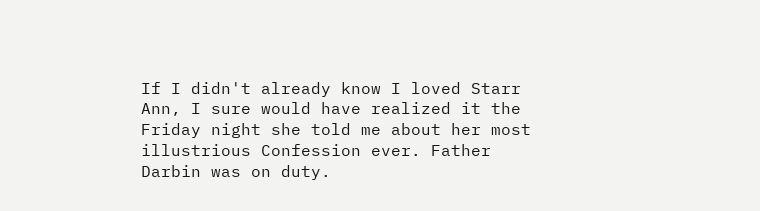If I didn't already know I loved Starr Ann, I sure would have realized it the Friday night she told me about her most illustrious Confession ever. Father Darbin was on duty.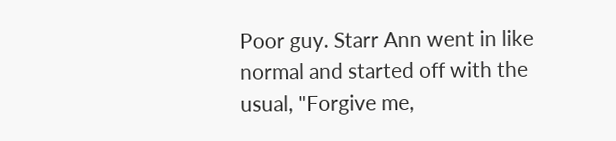Poor guy. Starr Ann went in like normal and started off with the usual, "Forgive me,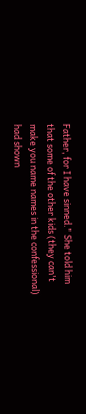Father, for I have sinned." She told him that some of the other kids (they can't make you name names in the confessional) had shown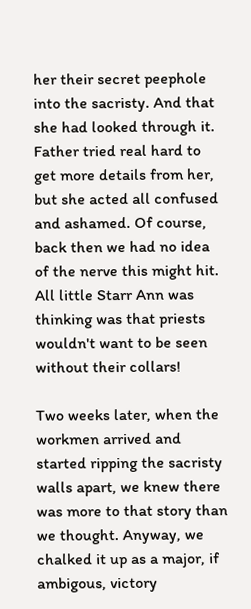her their secret peephole into the sacristy. And that she had looked through it. Father tried real hard to get more details from her, but she acted all confused and ashamed. Of course, back then we had no idea of the nerve this might hit. All little Starr Ann was thinking was that priests wouldn't want to be seen without their collars!

Two weeks later, when the workmen arrived and started ripping the sacristy walls apart, we knew there was more to that story than we thought. Anyway, we chalked it up as a major, if ambigous, victory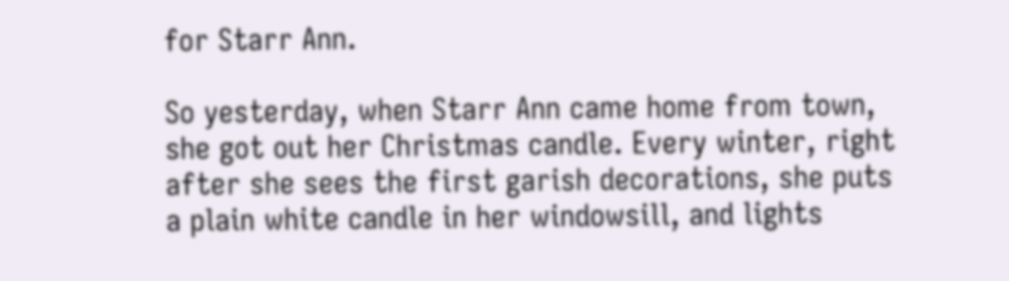for Starr Ann.

So yesterday, when Starr Ann came home from town, she got out her Christmas candle. Every winter, right after she sees the first garish decorations, she puts a plain white candle in her windowsill, and lights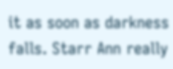it as soon as darkness falls. Starr Ann really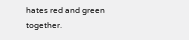hates red and green together.